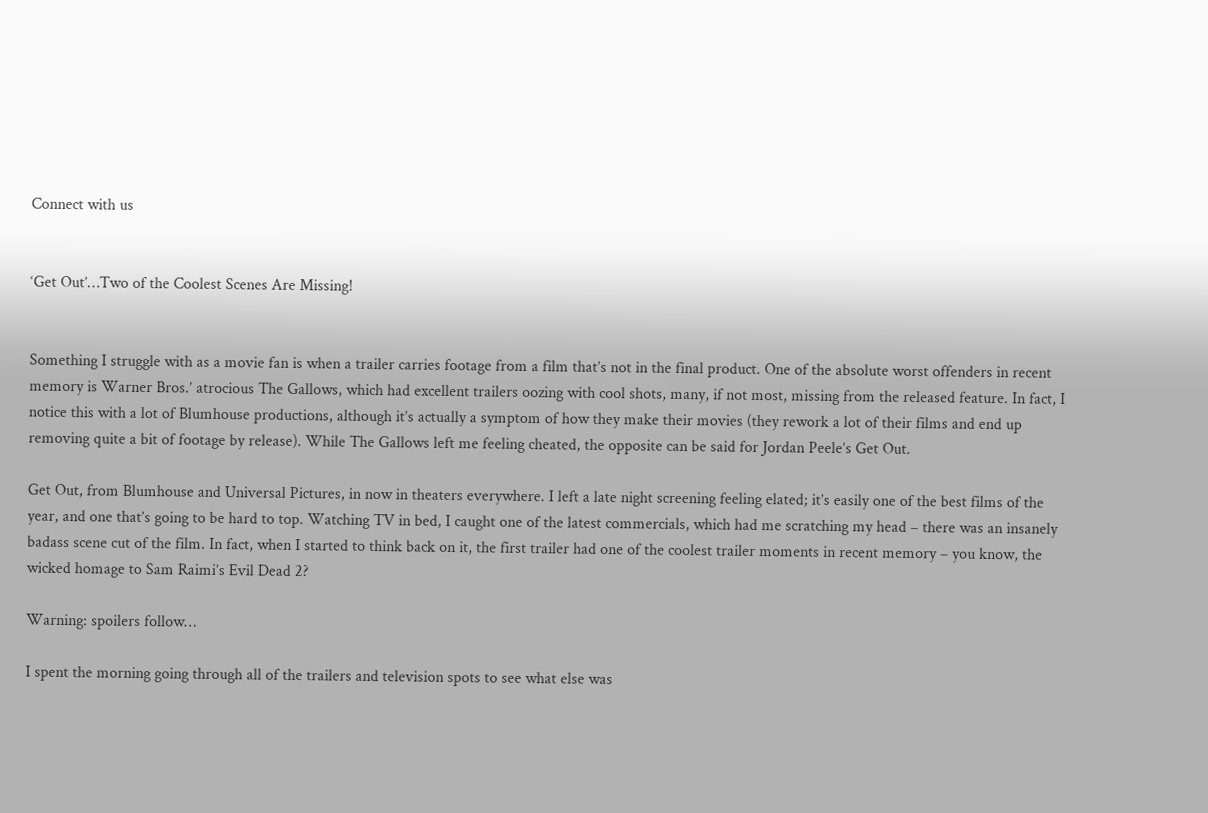Connect with us


‘Get Out’…Two of the Coolest Scenes Are Missing!


Something I struggle with as a movie fan is when a trailer carries footage from a film that’s not in the final product. One of the absolute worst offenders in recent memory is Warner Bros.’ atrocious The Gallows, which had excellent trailers oozing with cool shots, many, if not most, missing from the released feature. In fact, I notice this with a lot of Blumhouse productions, although it’s actually a symptom of how they make their movies (they rework a lot of their films and end up removing quite a bit of footage by release). While The Gallows left me feeling cheated, the opposite can be said for Jordan Peele’s Get Out.

Get Out, from Blumhouse and Universal Pictures, in now in theaters everywhere. I left a late night screening feeling elated; it’s easily one of the best films of the year, and one that’s going to be hard to top. Watching TV in bed, I caught one of the latest commercials, which had me scratching my head – there was an insanely badass scene cut of the film. In fact, when I started to think back on it, the first trailer had one of the coolest trailer moments in recent memory – you know, the wicked homage to Sam Raimi’s Evil Dead 2?

Warning: spoilers follow…

I spent the morning going through all of the trailers and television spots to see what else was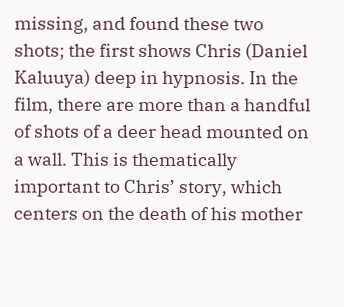missing, and found these two shots; the first shows Chris (Daniel Kaluuya) deep in hypnosis. In the film, there are more than a handful of shots of a deer head mounted on a wall. This is thematically important to Chris’ story, which centers on the death of his mother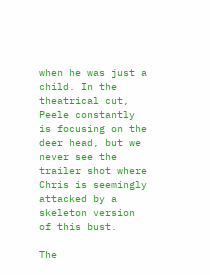when he was just a child. In the theatrical cut, Peele constantly is focusing on the deer head, but we never see the trailer shot where Chris is seemingly attacked by a skeleton version of this bust.

The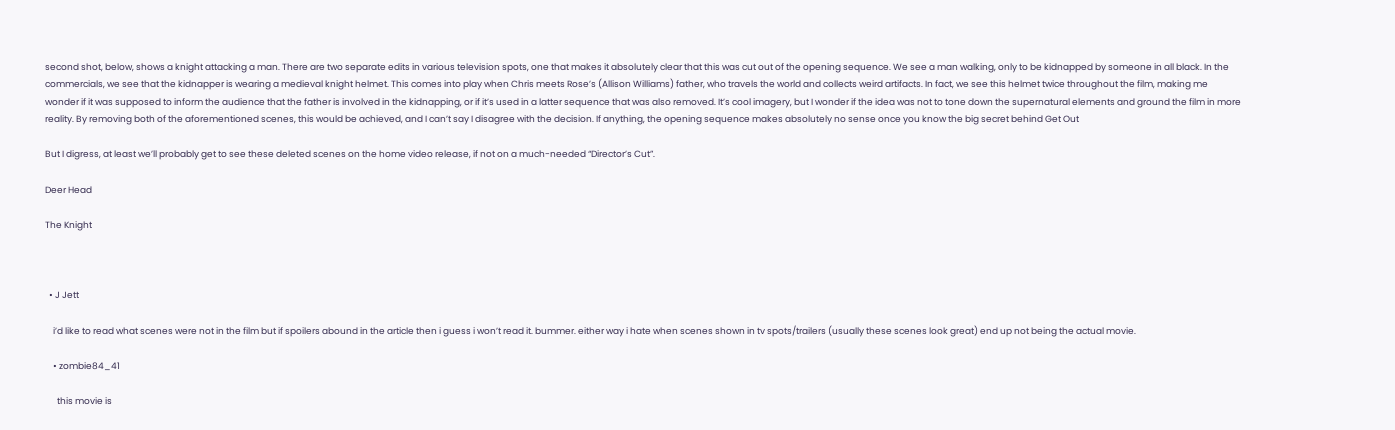second shot, below, shows a knight attacking a man. There are two separate edits in various television spots, one that makes it absolutely clear that this was cut out of the opening sequence. We see a man walking, only to be kidnapped by someone in all black. In the commercials, we see that the kidnapper is wearing a medieval knight helmet. This comes into play when Chris meets Rose’s (Allison Williams) father, who travels the world and collects weird artifacts. In fact, we see this helmet twice throughout the film, making me wonder if it was supposed to inform the audience that the father is involved in the kidnapping, or if it’s used in a latter sequence that was also removed. It’s cool imagery, but I wonder if the idea was not to tone down the supernatural elements and ground the film in more reality. By removing both of the aforementioned scenes, this would be achieved, and I can’t say I disagree with the decision. If anything, the opening sequence makes absolutely no sense once you know the big secret behind Get Out

But I digress, at least we’ll probably get to see these deleted scenes on the home video release, if not on a much-needed “Director’s Cut”.

Deer Head

The Knight



  • J Jett

    i’d like to read what scenes were not in the film but if spoilers abound in the article then i guess i won’t read it. bummer. either way i hate when scenes shown in tv spots/trailers (usually these scenes look great) end up not being the actual movie.

    • zombie84_41

      this movie is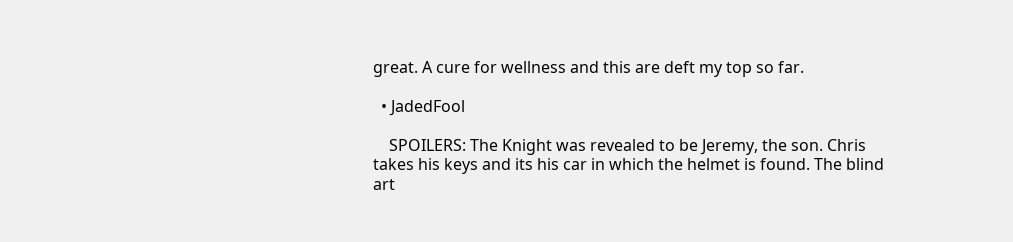great. A cure for wellness and this are deft my top so far.

  • JadedFool

    SPOILERS: The Knight was revealed to be Jeremy, the son. Chris takes his keys and its his car in which the helmet is found. The blind art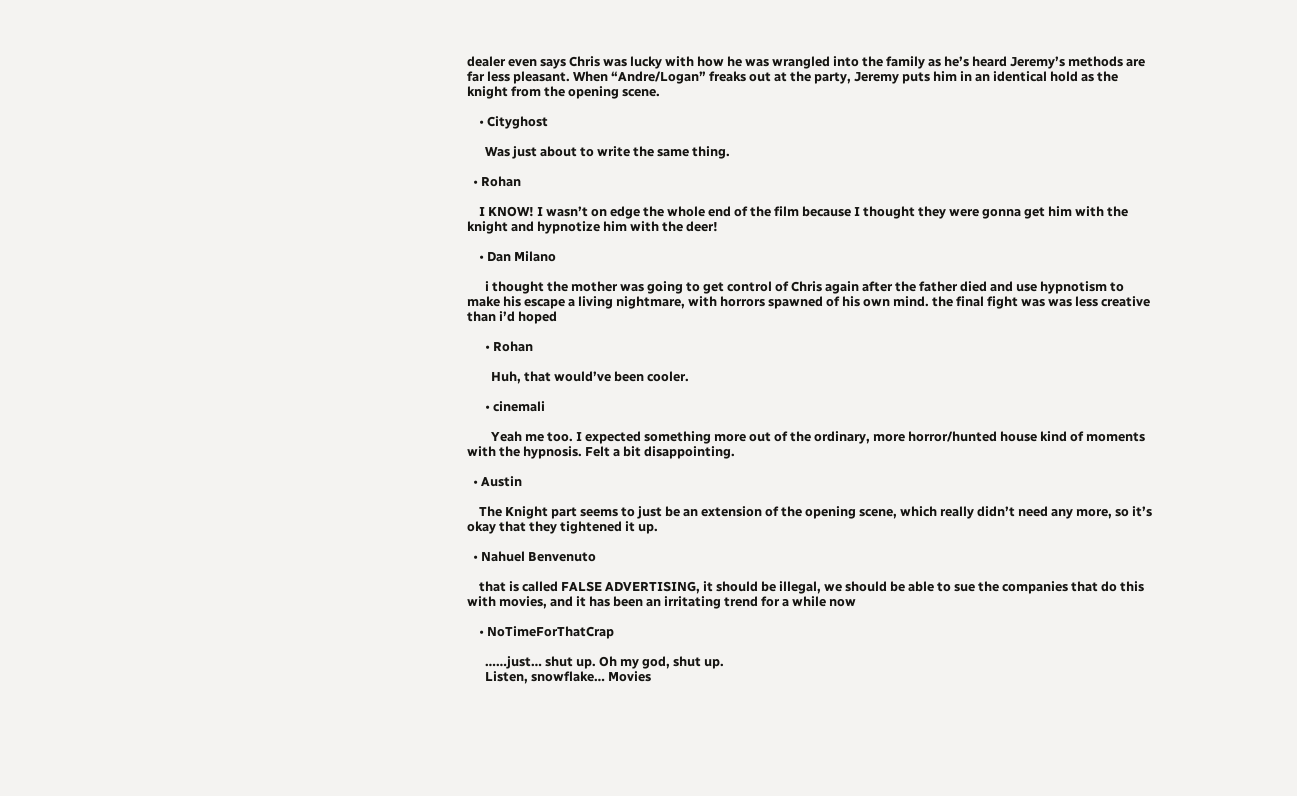dealer even says Chris was lucky with how he was wrangled into the family as he’s heard Jeremy’s methods are far less pleasant. When “Andre/Logan” freaks out at the party, Jeremy puts him in an identical hold as the knight from the opening scene.

    • Cityghost

      Was just about to write the same thing.

  • Rohan

    I KNOW! I wasn’t on edge the whole end of the film because I thought they were gonna get him with the knight and hypnotize him with the deer!

    • Dan Milano

      i thought the mother was going to get control of Chris again after the father died and use hypnotism to make his escape a living nightmare, with horrors spawned of his own mind. the final fight was was less creative than i’d hoped

      • Rohan

        Huh, that would’ve been cooler.

      • cinemali

        Yeah me too. I expected something more out of the ordinary, more horror/hunted house kind of moments with the hypnosis. Felt a bit disappointing.

  • Austin

    The Knight part seems to just be an extension of the opening scene, which really didn’t need any more, so it’s okay that they tightened it up.

  • Nahuel Benvenuto

    that is called FALSE ADVERTISING, it should be illegal, we should be able to sue the companies that do this with movies, and it has been an irritating trend for a while now

    • NoTimeForThatCrap

      ……just… shut up. Oh my god, shut up.
      Listen, snowflake… Movies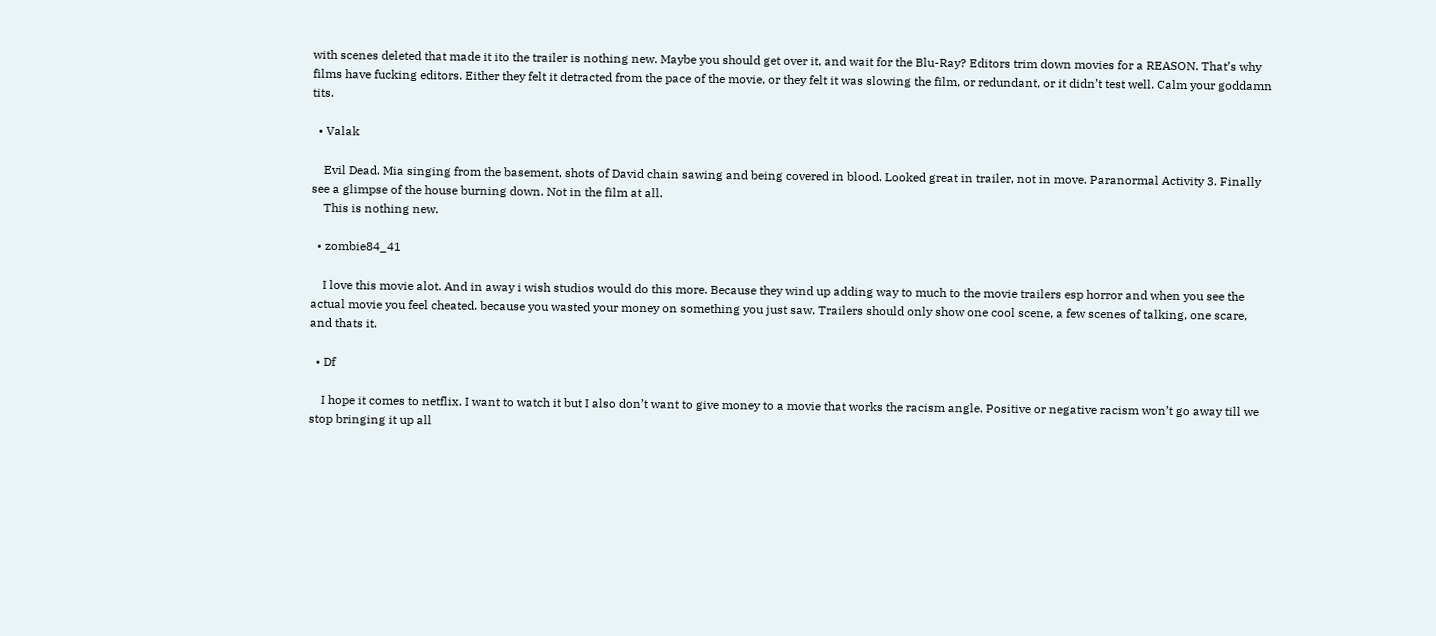with scenes deleted that made it ito the trailer is nothing new. Maybe you should get over it, and wait for the Blu-Ray? Editors trim down movies for a REASON. That’s why films have fucking editors. Either they felt it detracted from the pace of the movie, or they felt it was slowing the film, or redundant, or it didn’t test well. Calm your goddamn tits.

  • Valak

    Evil Dead. Mia singing from the basement, shots of David chain sawing and being covered in blood. Looked great in trailer, not in move. Paranormal Activity 3. Finally see a glimpse of the house burning down. Not in the film at all.
    This is nothing new.

  • zombie84_41

    I love this movie alot. And in away i wish studios would do this more. Because they wind up adding way to much to the movie trailers esp horror and when you see the actual movie you feel cheated. because you wasted your money on something you just saw. Trailers should only show one cool scene, a few scenes of talking, one scare, and thats it.

  • Df

    I hope it comes to netflix. I want to watch it but I also don’t want to give money to a movie that works the racism angle. Positive or negative racism won’t go away till we stop bringing it up all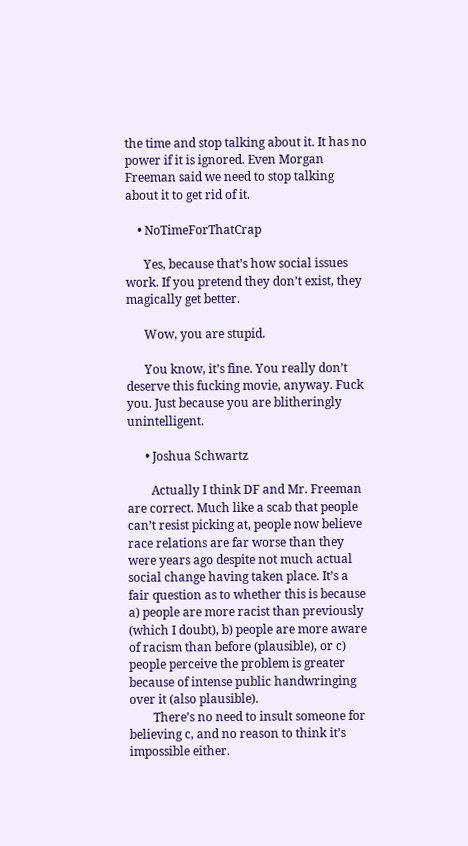the time and stop talking about it. It has no power if it is ignored. Even Morgan Freeman said we need to stop talking about it to get rid of it.

    • NoTimeForThatCrap

      Yes, because that’s how social issues work. If you pretend they don’t exist, they magically get better.

      Wow, you are stupid.

      You know, it’s fine. You really don’t deserve this fucking movie, anyway. Fuck you. Just because you are blitheringly unintelligent.

      • Joshua Schwartz

        Actually I think DF and Mr. Freeman are correct. Much like a scab that people can’t resist picking at, people now believe race relations are far worse than they were years ago despite not much actual social change having taken place. It’s a fair question as to whether this is because a) people are more racist than previously (which I doubt), b) people are more aware of racism than before (plausible), or c) people perceive the problem is greater because of intense public handwringing over it (also plausible).
        There’s no need to insult someone for believing c, and no reason to think it’s impossible either.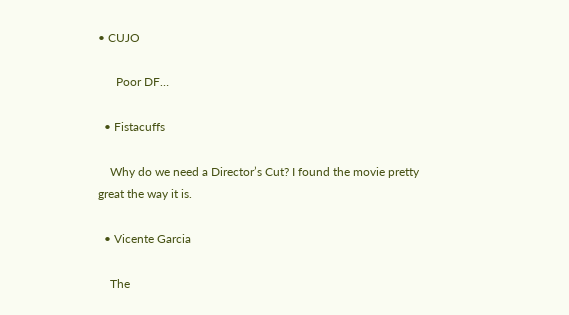• CUJO

      Poor DF…

  • Fistacuffs

    Why do we need a Director’s Cut? I found the movie pretty great the way it is.

  • Vicente Garcia

    The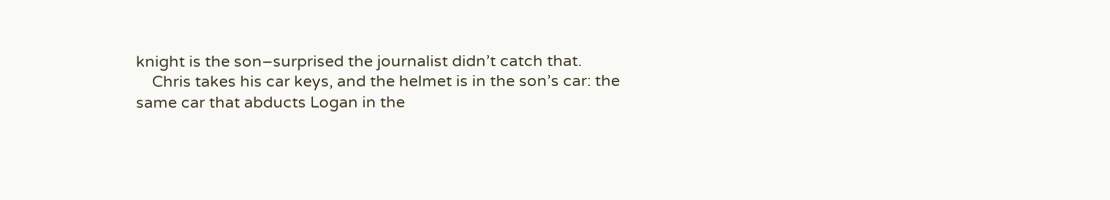knight is the son–surprised the journalist didn’t catch that.
    Chris takes his car keys, and the helmet is in the son’s car: the same car that abducts Logan in the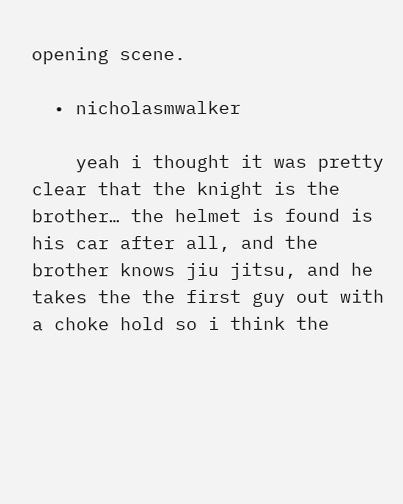opening scene.

  • nicholasmwalker

    yeah i thought it was pretty clear that the knight is the brother… the helmet is found is his car after all, and the brother knows jiu jitsu, and he takes the the first guy out with a choke hold so i think the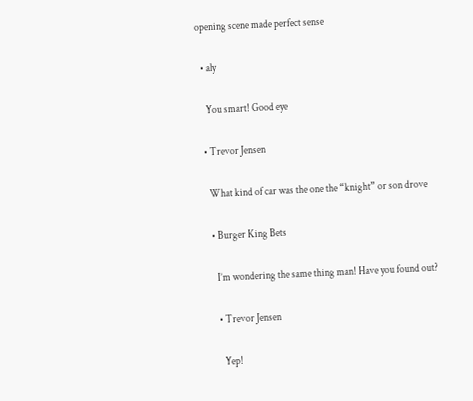opening scene made perfect sense

  • aly

    You smart! Good eye

  • Trevor Jensen

    What kind of car was the one the “knight” or son drove

    • Burger King Bets

      I’m wondering the same thing man! Have you found out?

      • Trevor Jensen

        Yep!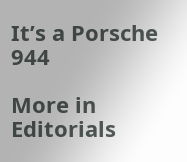It’s a Porsche 944

More in Editorials